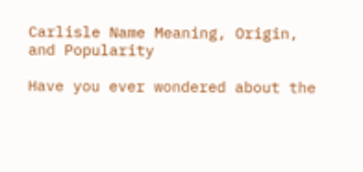Carlisle Name Meaning, Origin, and Popularity

Have you ever wondered about the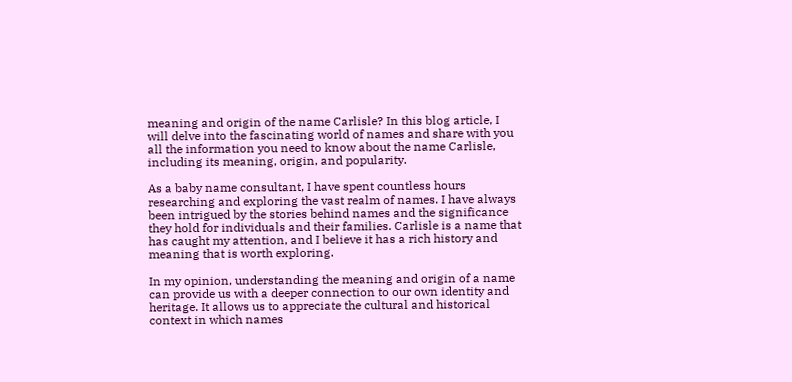meaning and origin of the name Carlisle? In this blog article, I will delve into the fascinating world of names and share with you all the information you need to know about the name Carlisle, including its meaning, origin, and popularity.

As a baby name consultant, I have spent countless hours researching and exploring the vast realm of names. I have always been intrigued by the stories behind names and the significance they hold for individuals and their families. Carlisle is a name that has caught my attention, and I believe it has a rich history and meaning that is worth exploring.

In my opinion, understanding the meaning and origin of a name can provide us with a deeper connection to our own identity and heritage. It allows us to appreciate the cultural and historical context in which names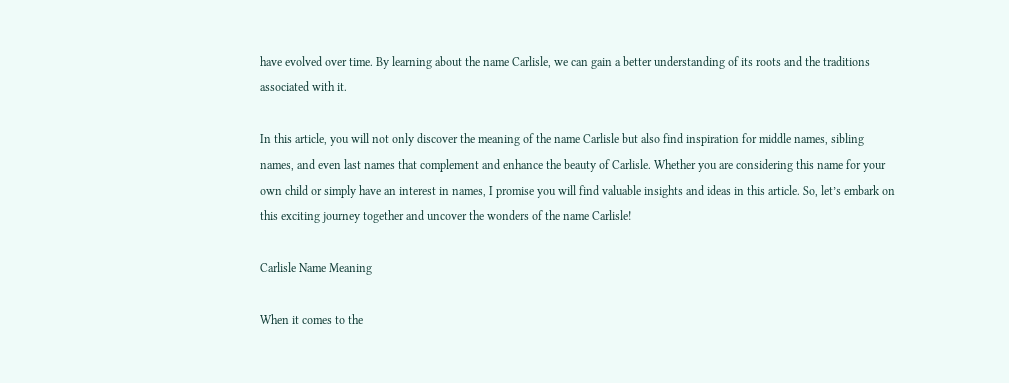have evolved over time. By learning about the name Carlisle, we can gain a better understanding of its roots and the traditions associated with it.

In this article, you will not only discover the meaning of the name Carlisle but also find inspiration for middle names, sibling names, and even last names that complement and enhance the beauty of Carlisle. Whether you are considering this name for your own child or simply have an interest in names, I promise you will find valuable insights and ideas in this article. So, let’s embark on this exciting journey together and uncover the wonders of the name Carlisle!

Carlisle Name Meaning

When it comes to the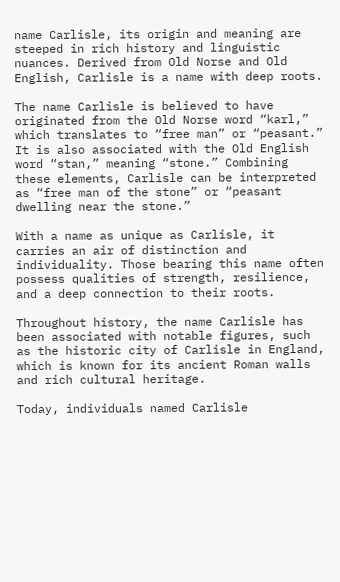name Carlisle, its origin and meaning are steeped in rich history and linguistic nuances. Derived from Old Norse and Old English, Carlisle is a name with deep roots.

The name Carlisle is believed to have originated from the Old Norse word “karl,” which translates to “free man” or “peasant.” It is also associated with the Old English word “stan,” meaning “stone.” Combining these elements, Carlisle can be interpreted as “free man of the stone” or “peasant dwelling near the stone.”

With a name as unique as Carlisle, it carries an air of distinction and individuality. Those bearing this name often possess qualities of strength, resilience, and a deep connection to their roots.

Throughout history, the name Carlisle has been associated with notable figures, such as the historic city of Carlisle in England, which is known for its ancient Roman walls and rich cultural heritage.

Today, individuals named Carlisle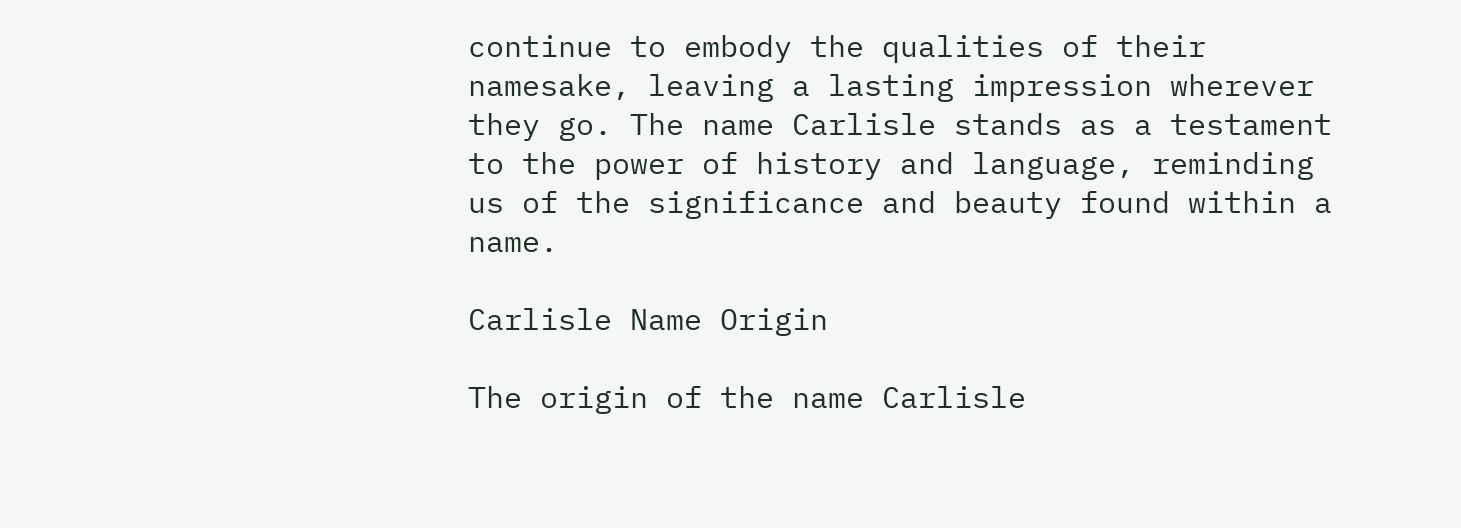continue to embody the qualities of their namesake, leaving a lasting impression wherever they go. The name Carlisle stands as a testament to the power of history and language, reminding us of the significance and beauty found within a name.

Carlisle Name Origin

The origin of the name Carlisle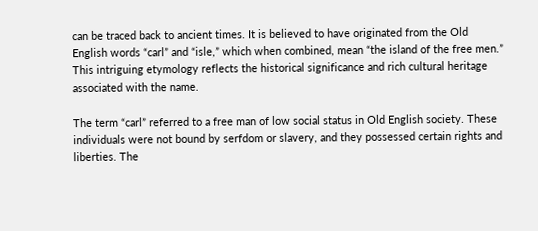can be traced back to ancient times. It is believed to have originated from the Old English words “carl” and “isle,” which when combined, mean “the island of the free men.” This intriguing etymology reflects the historical significance and rich cultural heritage associated with the name.

The term “carl” referred to a free man of low social status in Old English society. These individuals were not bound by serfdom or slavery, and they possessed certain rights and liberties. The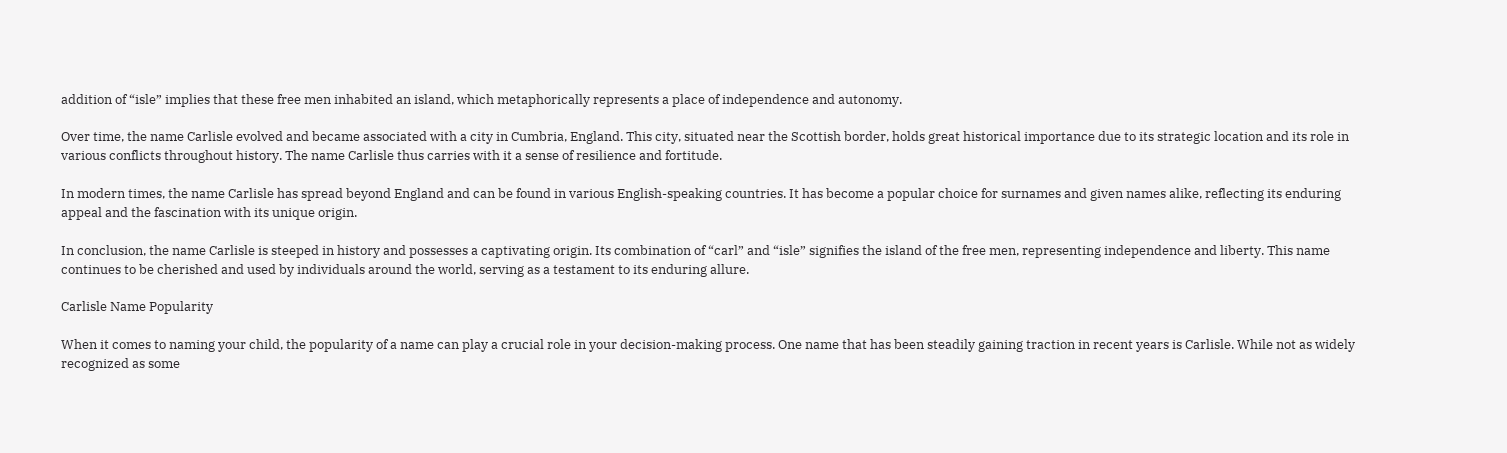addition of “isle” implies that these free men inhabited an island, which metaphorically represents a place of independence and autonomy.

Over time, the name Carlisle evolved and became associated with a city in Cumbria, England. This city, situated near the Scottish border, holds great historical importance due to its strategic location and its role in various conflicts throughout history. The name Carlisle thus carries with it a sense of resilience and fortitude.

In modern times, the name Carlisle has spread beyond England and can be found in various English-speaking countries. It has become a popular choice for surnames and given names alike, reflecting its enduring appeal and the fascination with its unique origin.

In conclusion, the name Carlisle is steeped in history and possesses a captivating origin. Its combination of “carl” and “isle” signifies the island of the free men, representing independence and liberty. This name continues to be cherished and used by individuals around the world, serving as a testament to its enduring allure.

Carlisle Name Popularity

When it comes to naming your child, the popularity of a name can play a crucial role in your decision-making process. One name that has been steadily gaining traction in recent years is Carlisle. While not as widely recognized as some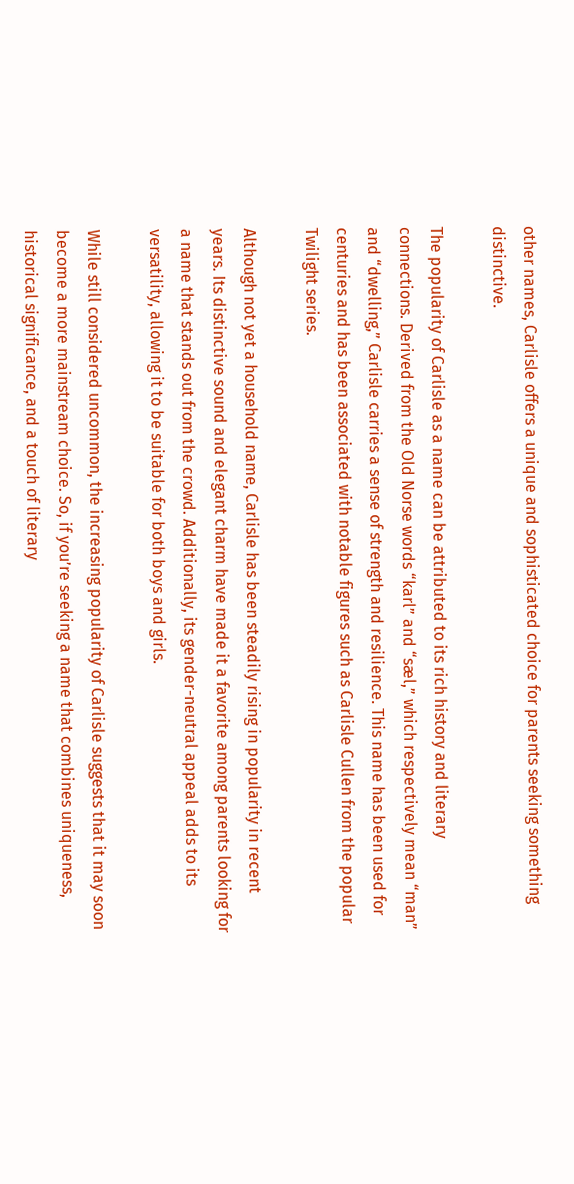other names, Carlisle offers a unique and sophisticated choice for parents seeking something distinctive.

The popularity of Carlisle as a name can be attributed to its rich history and literary connections. Derived from the Old Norse words “karl” and “sæl,” which respectively mean “man” and “dwelling,” Carlisle carries a sense of strength and resilience. This name has been used for centuries and has been associated with notable figures such as Carlisle Cullen from the popular Twilight series.

Although not yet a household name, Carlisle has been steadily rising in popularity in recent years. Its distinctive sound and elegant charm have made it a favorite among parents looking for a name that stands out from the crowd. Additionally, its gender-neutral appeal adds to its versatility, allowing it to be suitable for both boys and girls.

While still considered uncommon, the increasing popularity of Carlisle suggests that it may soon become a more mainstream choice. So, if you’re seeking a name that combines uniqueness, historical significance, and a touch of literary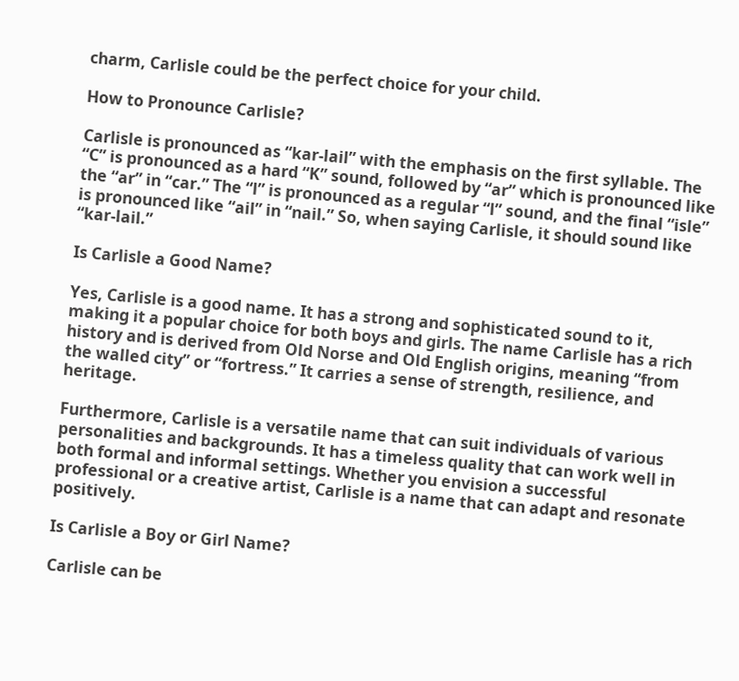charm, Carlisle could be the perfect choice for your child.

How to Pronounce Carlisle?

Carlisle is pronounced as “kar-lail” with the emphasis on the first syllable. The “C” is pronounced as a hard “K” sound, followed by “ar” which is pronounced like the “ar” in “car.” The “l” is pronounced as a regular “l” sound, and the final “isle” is pronounced like “ail” in “nail.” So, when saying Carlisle, it should sound like “kar-lail.”

Is Carlisle a Good Name?

Yes, Carlisle is a good name. It has a strong and sophisticated sound to it, making it a popular choice for both boys and girls. The name Carlisle has a rich history and is derived from Old Norse and Old English origins, meaning “from the walled city” or “fortress.” It carries a sense of strength, resilience, and heritage.

Furthermore, Carlisle is a versatile name that can suit individuals of various personalities and backgrounds. It has a timeless quality that can work well in both formal and informal settings. Whether you envision a successful professional or a creative artist, Carlisle is a name that can adapt and resonate positively.

Is Carlisle a Boy or Girl Name?

Carlisle can be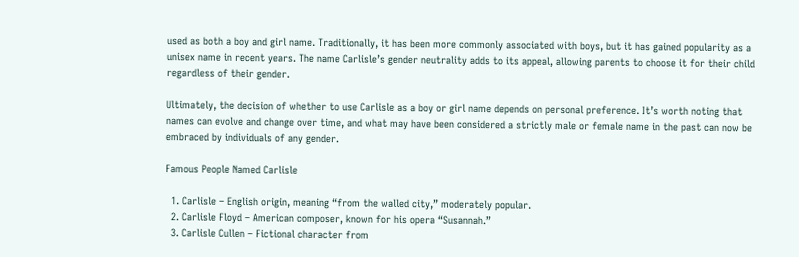used as both a boy and girl name. Traditionally, it has been more commonly associated with boys, but it has gained popularity as a unisex name in recent years. The name Carlisle’s gender neutrality adds to its appeal, allowing parents to choose it for their child regardless of their gender.

Ultimately, the decision of whether to use Carlisle as a boy or girl name depends on personal preference. It’s worth noting that names can evolve and change over time, and what may have been considered a strictly male or female name in the past can now be embraced by individuals of any gender.

Famous People Named Carlisle

  1. Carlisle – English origin, meaning “from the walled city,” moderately popular.
  2. Carlisle Floyd – American composer, known for his opera “Susannah.”
  3. Carlisle Cullen – Fictional character from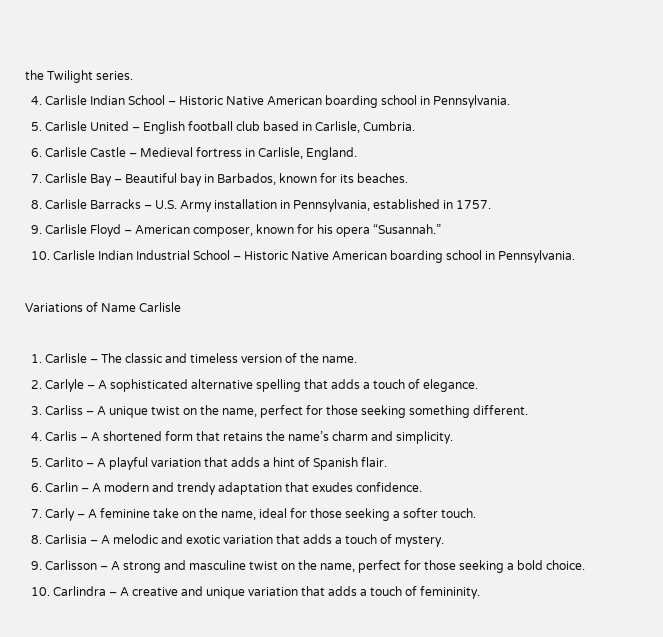the Twilight series.
  4. Carlisle Indian School – Historic Native American boarding school in Pennsylvania.
  5. Carlisle United – English football club based in Carlisle, Cumbria.
  6. Carlisle Castle – Medieval fortress in Carlisle, England.
  7. Carlisle Bay – Beautiful bay in Barbados, known for its beaches.
  8. Carlisle Barracks – U.S. Army installation in Pennsylvania, established in 1757.
  9. Carlisle Floyd – American composer, known for his opera “Susannah.”
  10. Carlisle Indian Industrial School – Historic Native American boarding school in Pennsylvania.

Variations of Name Carlisle

  1. Carlisle – The classic and timeless version of the name.
  2. Carlyle – A sophisticated alternative spelling that adds a touch of elegance.
  3. Carliss – A unique twist on the name, perfect for those seeking something different.
  4. Carlis – A shortened form that retains the name’s charm and simplicity.
  5. Carlito – A playful variation that adds a hint of Spanish flair.
  6. Carlin – A modern and trendy adaptation that exudes confidence.
  7. Carly – A feminine take on the name, ideal for those seeking a softer touch.
  8. Carlisia – A melodic and exotic variation that adds a touch of mystery.
  9. Carlisson – A strong and masculine twist on the name, perfect for those seeking a bold choice.
  10. Carlindra – A creative and unique variation that adds a touch of femininity.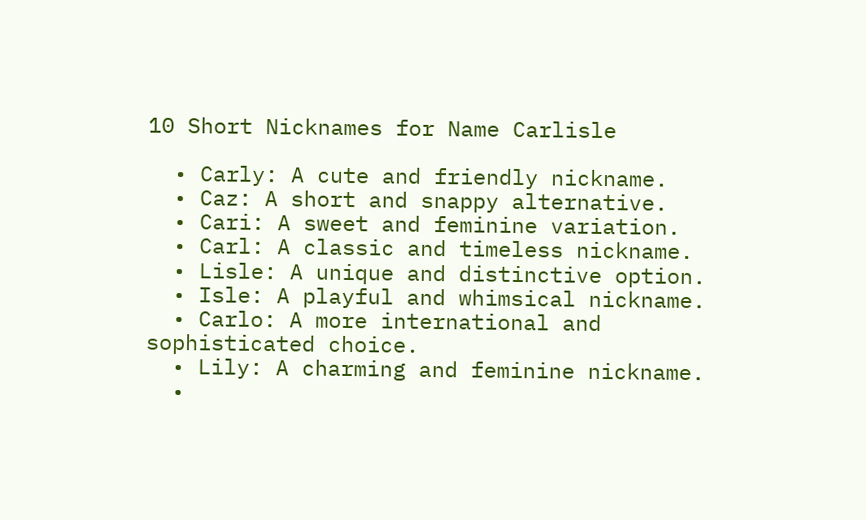10 Short Nicknames for Name Carlisle

  • Carly: A cute and friendly nickname.
  • Caz: A short and snappy alternative.
  • Cari: A sweet and feminine variation.
  • Carl: A classic and timeless nickname.
  • Lisle: A unique and distinctive option.
  • Isle: A playful and whimsical nickname.
  • Carlo: A more international and sophisticated choice.
  • Lily: A charming and feminine nickname.
  •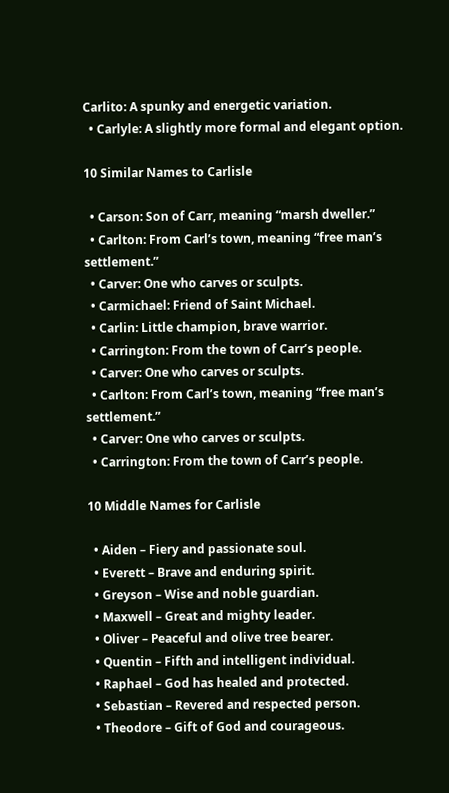Carlito: A spunky and energetic variation.
  • Carlyle: A slightly more formal and elegant option.

10 Similar Names to Carlisle

  • Carson: Son of Carr, meaning “marsh dweller.”
  • Carlton: From Carl’s town, meaning “free man’s settlement.”
  • Carver: One who carves or sculpts.
  • Carmichael: Friend of Saint Michael.
  • Carlin: Little champion, brave warrior.
  • Carrington: From the town of Carr’s people.
  • Carver: One who carves or sculpts.
  • Carlton: From Carl’s town, meaning “free man’s settlement.”
  • Carver: One who carves or sculpts.
  • Carrington: From the town of Carr’s people.

10 Middle Names for Carlisle

  • Aiden – Fiery and passionate soul.
  • Everett – Brave and enduring spirit.
  • Greyson – Wise and noble guardian.
  • Maxwell – Great and mighty leader.
  • Oliver – Peaceful and olive tree bearer.
  • Quentin – Fifth and intelligent individual.
  • Raphael – God has healed and protected.
  • Sebastian – Revered and respected person.
  • Theodore – Gift of God and courageous.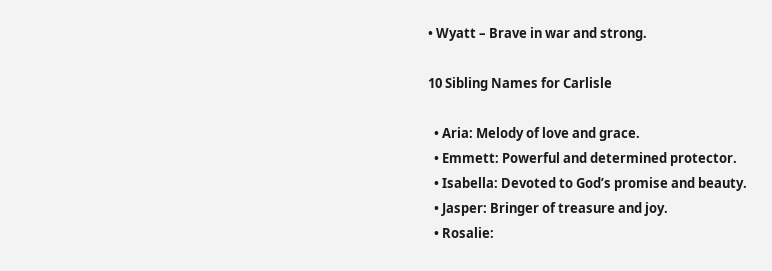• Wyatt – Brave in war and strong.

10 Sibling Names for Carlisle

  • Aria: Melody of love and grace.
  • Emmett: Powerful and determined protector.
  • Isabella: Devoted to God’s promise and beauty.
  • Jasper: Bringer of treasure and joy.
  • Rosalie: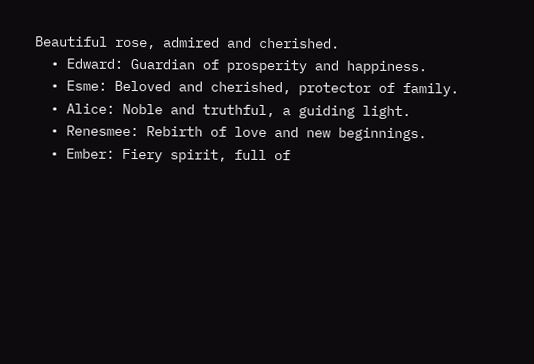Beautiful rose, admired and cherished.
  • Edward: Guardian of prosperity and happiness.
  • Esme: Beloved and cherished, protector of family.
  • Alice: Noble and truthful, a guiding light.
  • Renesmee: Rebirth of love and new beginnings.
  • Ember: Fiery spirit, full of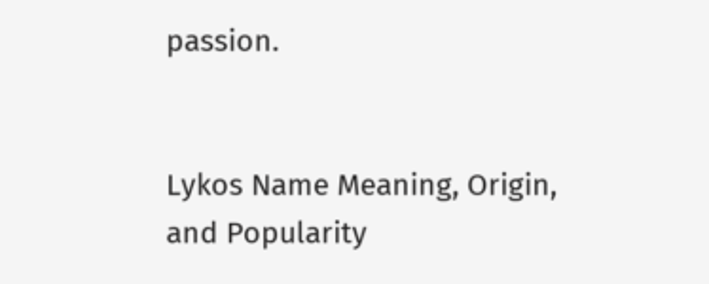passion.


Lykos Name Meaning, Origin, and Popularity